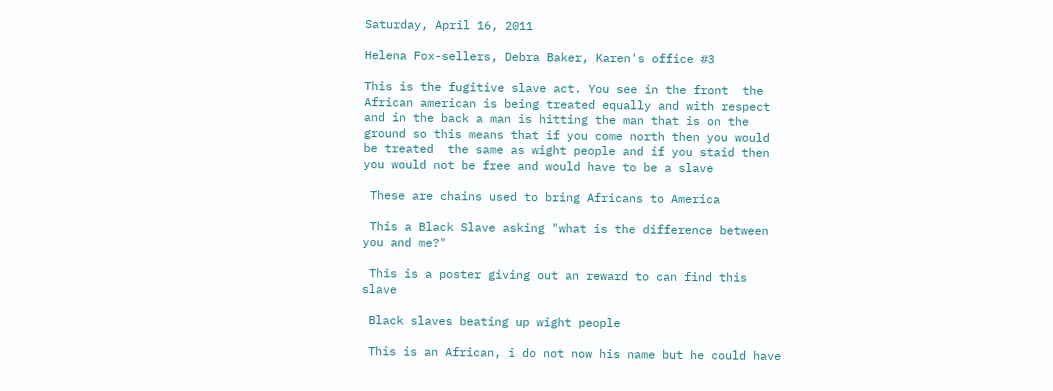Saturday, April 16, 2011

Helena Fox-sellers, Debra Baker, Karen's office #3

This is the fugitive slave act. You see in the front  the African american is being treated equally and with respect and in the back a man is hitting the man that is on the ground so this means that if you come north then you would be treated  the same as wight people and if you staid then you would not be free and would have to be a slave

 These are chains used to bring Africans to America

 This a Black Slave asking "what is the difference between you and me?"

 This is a poster giving out an reward to can find this slave

 Black slaves beating up wight people

 This is an African, i do not now his name but he could have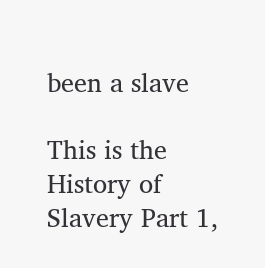been a slave

This is the History of Slavery Part 1,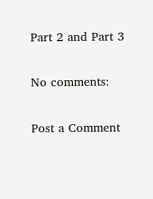Part 2 and Part 3

No comments:

Post a Comment